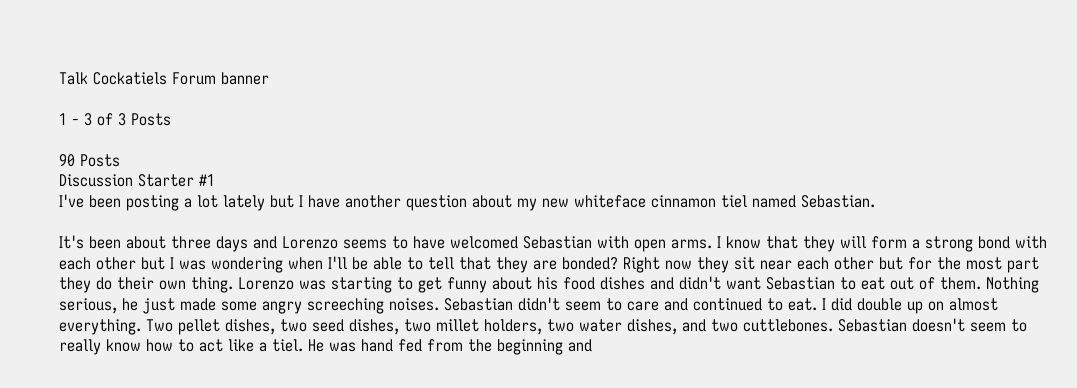Talk Cockatiels Forum banner

1 - 3 of 3 Posts

90 Posts
Discussion Starter #1
I've been posting a lot lately but I have another question about my new whiteface cinnamon tiel named Sebastian.

It's been about three days and Lorenzo seems to have welcomed Sebastian with open arms. I know that they will form a strong bond with each other but I was wondering when I'll be able to tell that they are bonded? Right now they sit near each other but for the most part they do their own thing. Lorenzo was starting to get funny about his food dishes and didn't want Sebastian to eat out of them. Nothing serious, he just made some angry screeching noises. Sebastian didn't seem to care and continued to eat. I did double up on almost everything. Two pellet dishes, two seed dishes, two millet holders, two water dishes, and two cuttlebones. Sebastian doesn't seem to really know how to act like a tiel. He was hand fed from the beginning and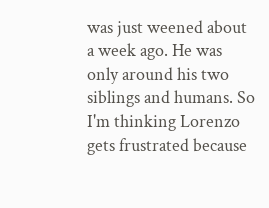was just weened about a week ago. He was only around his two siblings and humans. So I'm thinking Lorenzo gets frustrated because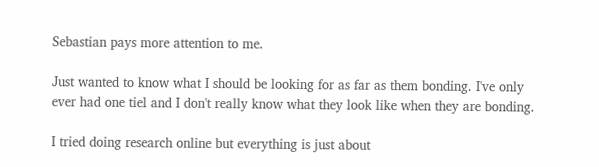Sebastian pays more attention to me.

Just wanted to know what I should be looking for as far as them bonding. I've only ever had one tiel and I don't really know what they look like when they are bonding.

I tried doing research online but everything is just about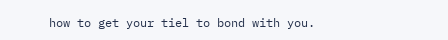how to get your tiel to bond with you.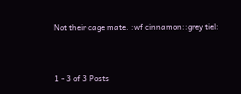Not their cage mate. :wf cinnamon::grey tiel:


1 - 3 of 3 Posts